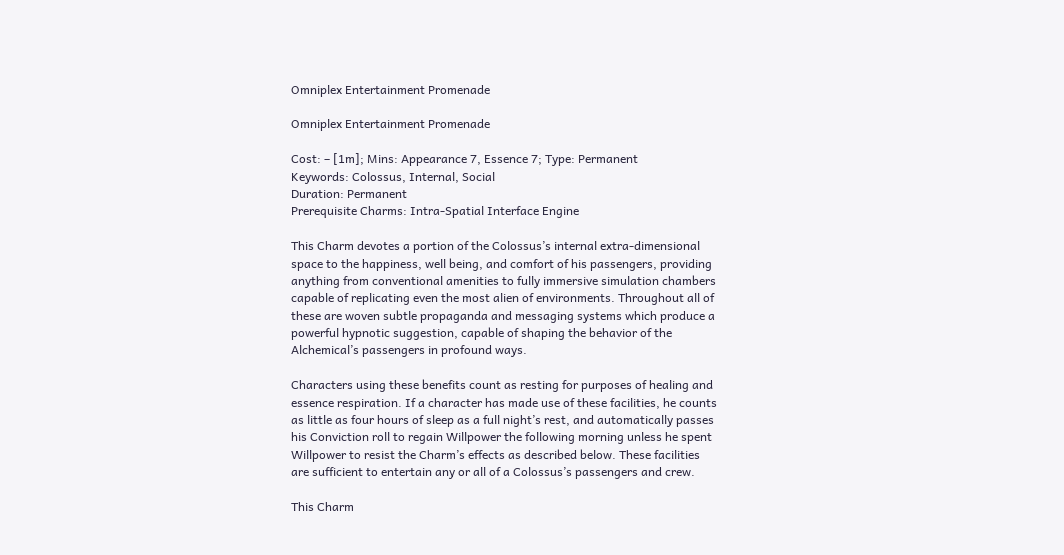Omniplex Entertainment Promenade

Omniplex Entertainment Promenade

Cost: – [1m]; Mins: Appearance 7, Essence 7; Type: Permanent
Keywords: Colossus, Internal, Social
Duration: Permanent
Prerequisite Charms: Intra-Spatial Interface Engine

This Charm devotes a portion of the Colossus’s internal extra-dimensional space to the happiness, well being, and comfort of his passengers, providing anything from conventional amenities to fully immersive simulation chambers capable of replicating even the most alien of environments. Throughout all of these are woven subtle propaganda and messaging systems which produce a powerful hypnotic suggestion, capable of shaping the behavior of the Alchemical’s passengers in profound ways.

Characters using these benefits count as resting for purposes of healing and essence respiration. If a character has made use of these facilities, he counts as little as four hours of sleep as a full night’s rest, and automatically passes his Conviction roll to regain Willpower the following morning unless he spent Willpower to resist the Charm’s effects as described below. These facilities are sufficient to entertain any or all of a Colossus’s passengers and crew.

This Charm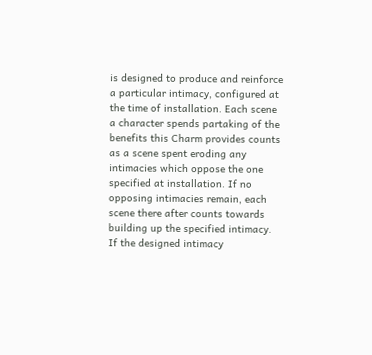is designed to produce and reinforce a particular intimacy, configured at the time of installation. Each scene a character spends partaking of the benefits this Charm provides counts as a scene spent eroding any intimacies which oppose the one specified at installation. If no opposing intimacies remain, each scene there after counts towards building up the specified intimacy. If the designed intimacy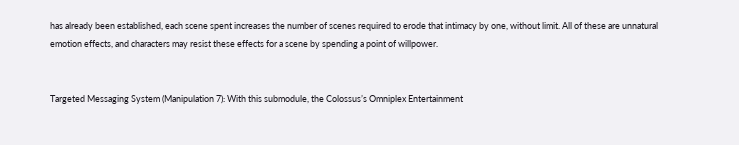has already been established, each scene spent increases the number of scenes required to erode that intimacy by one, without limit. All of these are unnatural emotion effects, and characters may resist these effects for a scene by spending a point of willpower.


Targeted Messaging System (Manipulation 7): With this submodule, the Colossus’s Omniplex Entertainment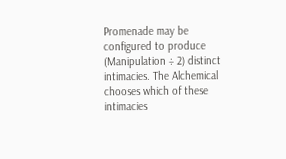Promenade may be configured to produce (Manipulation ÷ 2) distinct intimacies. The Alchemical chooses which of these intimacies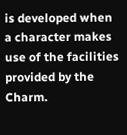is developed when a character makes use of the facilities provided by the Charm.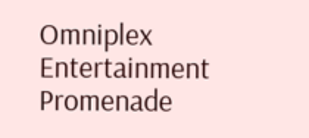Omniplex Entertainment Promenade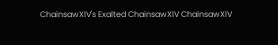ChainsawXIV's Exalted ChainsawXIV ChainsawXIV